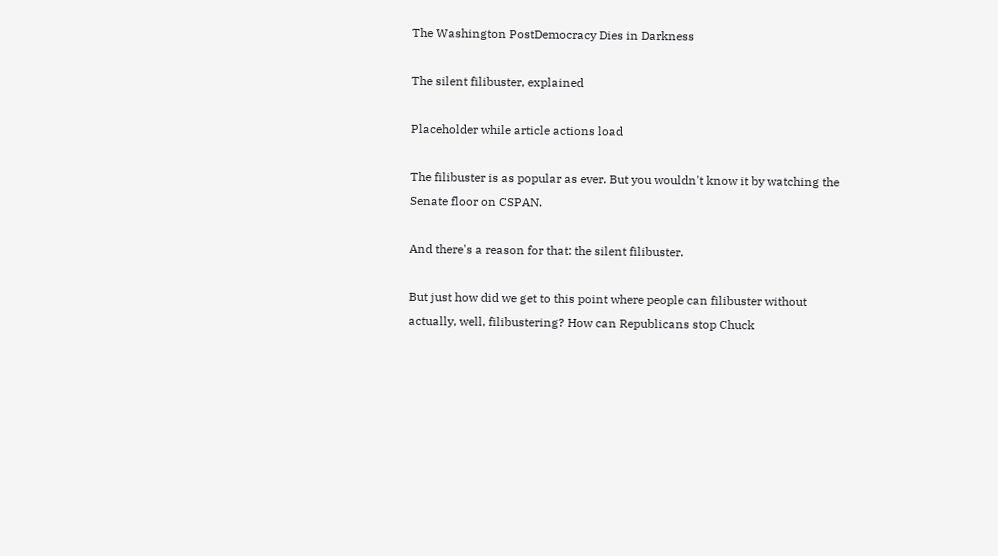The Washington PostDemocracy Dies in Darkness

The silent filibuster, explained

Placeholder while article actions load

The filibuster is as popular as ever. But you wouldn't know it by watching the Senate floor on CSPAN.

And there's a reason for that: the silent filibuster.

But just how did we get to this point where people can filibuster without actually, well, filibustering? How can Republicans stop Chuck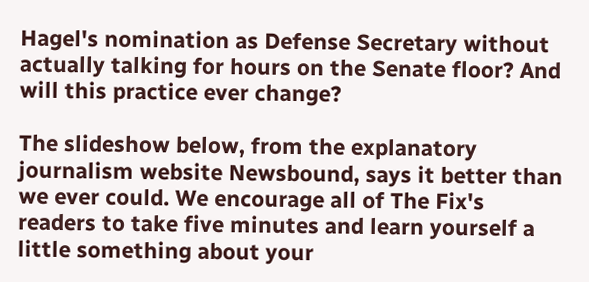Hagel's nomination as Defense Secretary without actually talking for hours on the Senate floor? And will this practice ever change?

The slideshow below, from the explanatory journalism website Newsbound, says it better than we ever could. We encourage all of The Fix's readers to take five minutes and learn yourself a little something about your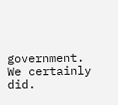government. We certainly did.